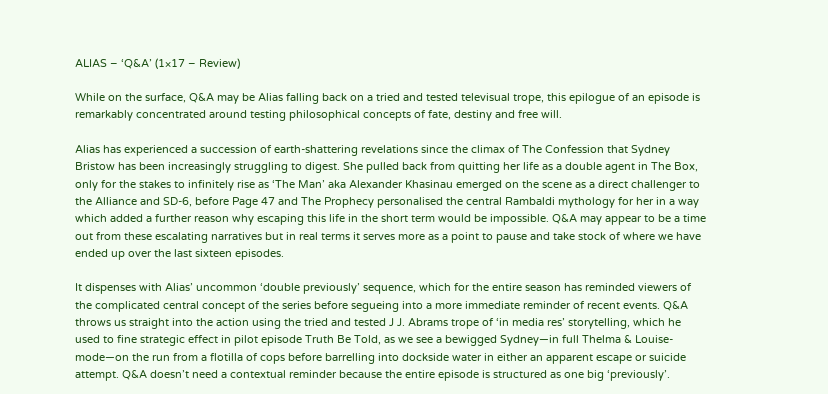ALIAS – ‘Q&A’ (1×17 – Review)

While on the surface, Q&A may be Alias falling back on a tried and tested televisual trope, this epilogue of an episode is remarkably concentrated around testing philosophical concepts of fate, destiny and free will.

Alias has experienced a succession of earth-shattering revelations since the climax of The Confession that Sydney Bristow has been increasingly struggling to digest. She pulled back from quitting her life as a double agent in The Box, only for the stakes to infinitely rise as ‘The Man’ aka Alexander Khasinau emerged on the scene as a direct challenger to the Alliance and SD-6, before Page 47 and The Prophecy personalised the central Rambaldi mythology for her in a way which added a further reason why escaping this life in the short term would be impossible. Q&A may appear to be a time out from these escalating narratives but in real terms it serves more as a point to pause and take stock of where we have ended up over the last sixteen episodes.

It dispenses with Alias’ uncommon ‘double previously’ sequence, which for the entire season has reminded viewers of the complicated central concept of the series before segueing into a more immediate reminder of recent events. Q&A throws us straight into the action using the tried and tested J J. Abrams trope of ‘in media res’ storytelling, which he used to fine strategic effect in pilot episode Truth Be Told, as we see a bewigged Sydney—in full Thelma & Louise-mode—on the run from a flotilla of cops before barrelling into dockside water in either an apparent escape or suicide attempt. Q&A doesn’t need a contextual reminder because the entire episode is structured as one big ‘previously’.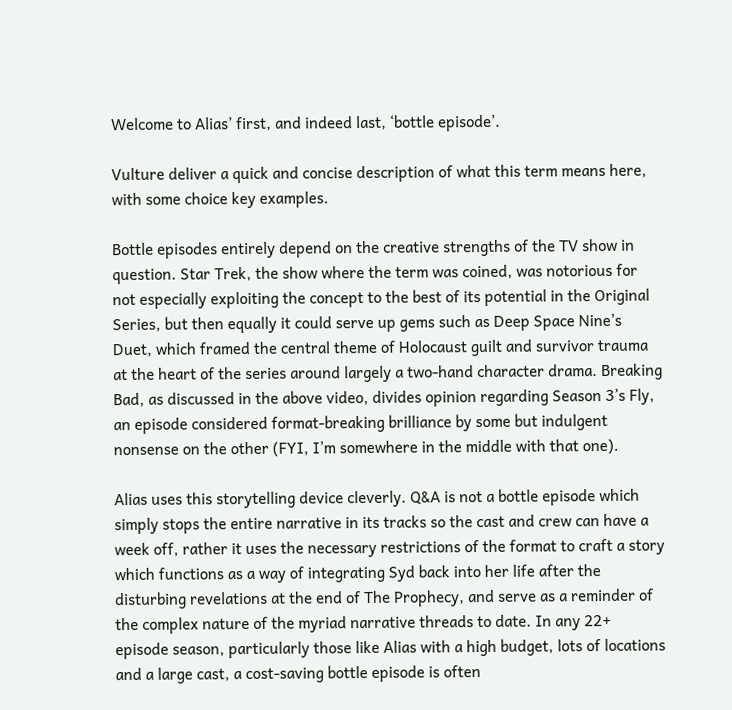Welcome to Alias’ first, and indeed last, ‘bottle episode’.

Vulture deliver a quick and concise description of what this term means here, with some choice key examples.

Bottle episodes entirely depend on the creative strengths of the TV show in question. Star Trek, the show where the term was coined, was notorious for not especially exploiting the concept to the best of its potential in the Original Series, but then equally it could serve up gems such as Deep Space Nine’s Duet, which framed the central theme of Holocaust guilt and survivor trauma at the heart of the series around largely a two-hand character drama. Breaking Bad, as discussed in the above video, divides opinion regarding Season 3’s Fly, an episode considered format-breaking brilliance by some but indulgent nonsense on the other (FYI, I’m somewhere in the middle with that one).

Alias uses this storytelling device cleverly. Q&A is not a bottle episode which simply stops the entire narrative in its tracks so the cast and crew can have a week off, rather it uses the necessary restrictions of the format to craft a story which functions as a way of integrating Syd back into her life after the disturbing revelations at the end of The Prophecy, and serve as a reminder of the complex nature of the myriad narrative threads to date. In any 22+ episode season, particularly those like Alias with a high budget, lots of locations and a large cast, a cost-saving bottle episode is often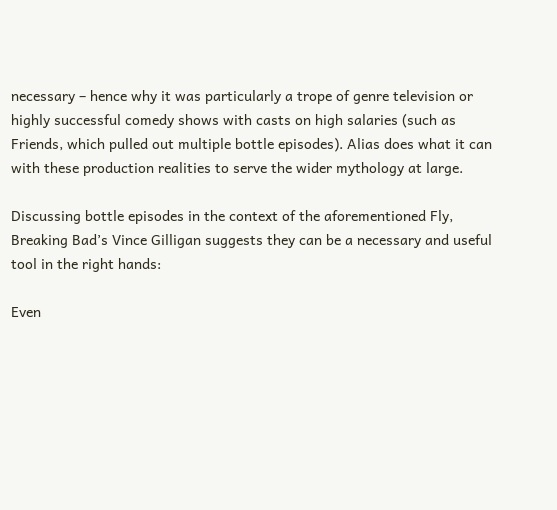necessary – hence why it was particularly a trope of genre television or highly successful comedy shows with casts on high salaries (such as Friends, which pulled out multiple bottle episodes). Alias does what it can with these production realities to serve the wider mythology at large.

Discussing bottle episodes in the context of the aforementioned Fly, Breaking Bad’s Vince Gilligan suggests they can be a necessary and useful tool in the right hands:

Even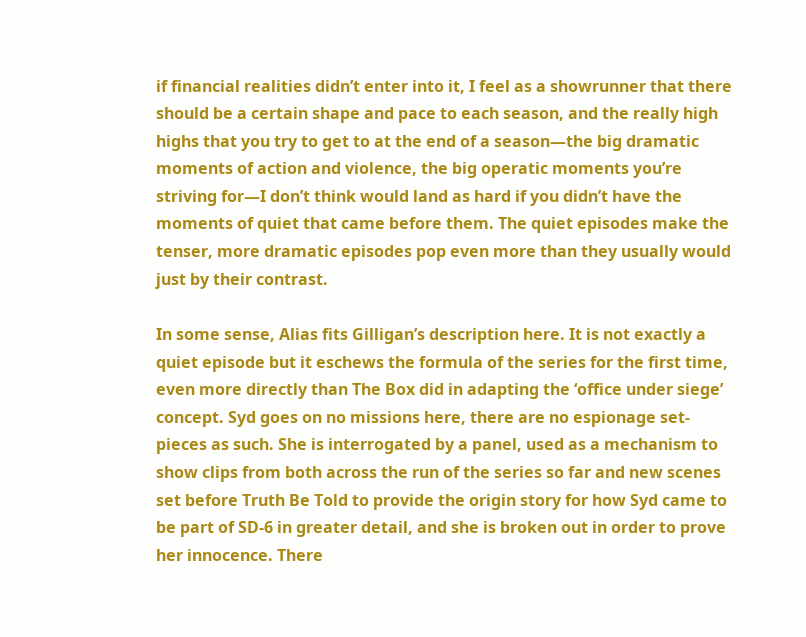if financial realities didn’t enter into it, I feel as a showrunner that there should be a certain shape and pace to each season, and the really high highs that you try to get to at the end of a season—the big dramatic moments of action and violence, the big operatic moments you’re striving for—I don’t think would land as hard if you didn’t have the moments of quiet that came before them. The quiet episodes make the tenser, more dramatic episodes pop even more than they usually would just by their contrast.

In some sense, Alias fits Gilligan’s description here. It is not exactly a quiet episode but it eschews the formula of the series for the first time, even more directly than The Box did in adapting the ‘office under siege’ concept. Syd goes on no missions here, there are no espionage set-pieces as such. She is interrogated by a panel, used as a mechanism to show clips from both across the run of the series so far and new scenes set before Truth Be Told to provide the origin story for how Syd came to be part of SD-6 in greater detail, and she is broken out in order to prove her innocence. There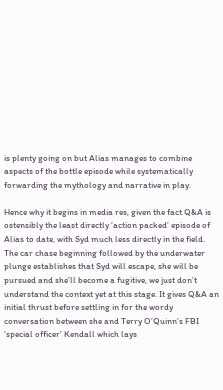is plenty going on but Alias manages to combine aspects of the bottle episode while systematically forwarding the mythology and narrative in play.

Hence why it begins in media res, given the fact Q&A is ostensibly the least directly ‘action packed’ episode of Alias to date, with Syd much less directly in the field. The car chase beginning followed by the underwater plunge establishes that Syd will escape, she will be pursued and she’ll become a fugitive, we just don’t understand the context yet at this stage. It gives Q&A an initial thrust before settling in for the wordy conversation between she and Terry O’Quinn’s FBI ‘special officer’ Kendall which lays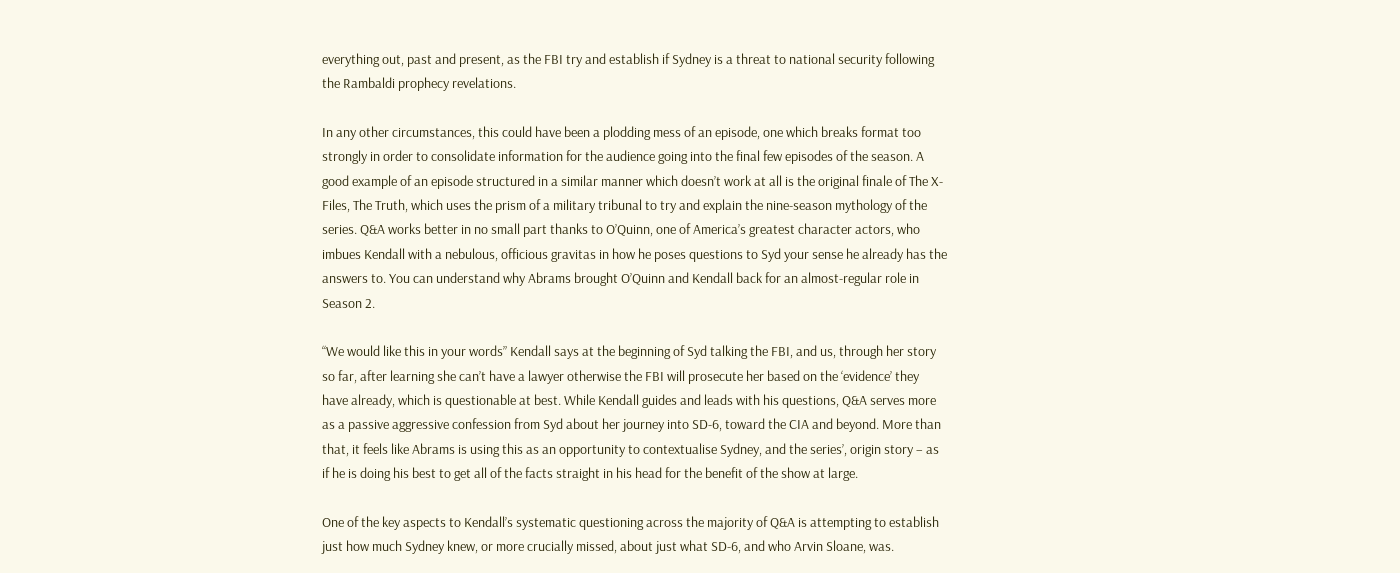everything out, past and present, as the FBI try and establish if Sydney is a threat to national security following the Rambaldi prophecy revelations.

In any other circumstances, this could have been a plodding mess of an episode, one which breaks format too strongly in order to consolidate information for the audience going into the final few episodes of the season. A good example of an episode structured in a similar manner which doesn’t work at all is the original finale of The X-Files, The Truth, which uses the prism of a military tribunal to try and explain the nine-season mythology of the series. Q&A works better in no small part thanks to O’Quinn, one of America’s greatest character actors, who imbues Kendall with a nebulous, officious gravitas in how he poses questions to Syd your sense he already has the answers to. You can understand why Abrams brought O’Quinn and Kendall back for an almost-regular role in Season 2.

“We would like this in your words” Kendall says at the beginning of Syd talking the FBI, and us, through her story so far, after learning she can’t have a lawyer otherwise the FBI will prosecute her based on the ‘evidence’ they have already, which is questionable at best. While Kendall guides and leads with his questions, Q&A serves more as a passive aggressive confession from Syd about her journey into SD-6, toward the CIA and beyond. More than that, it feels like Abrams is using this as an opportunity to contextualise Sydney, and the series’, origin story – as if he is doing his best to get all of the facts straight in his head for the benefit of the show at large.

One of the key aspects to Kendall’s systematic questioning across the majority of Q&A is attempting to establish just how much Sydney knew, or more crucially missed, about just what SD-6, and who Arvin Sloane, was.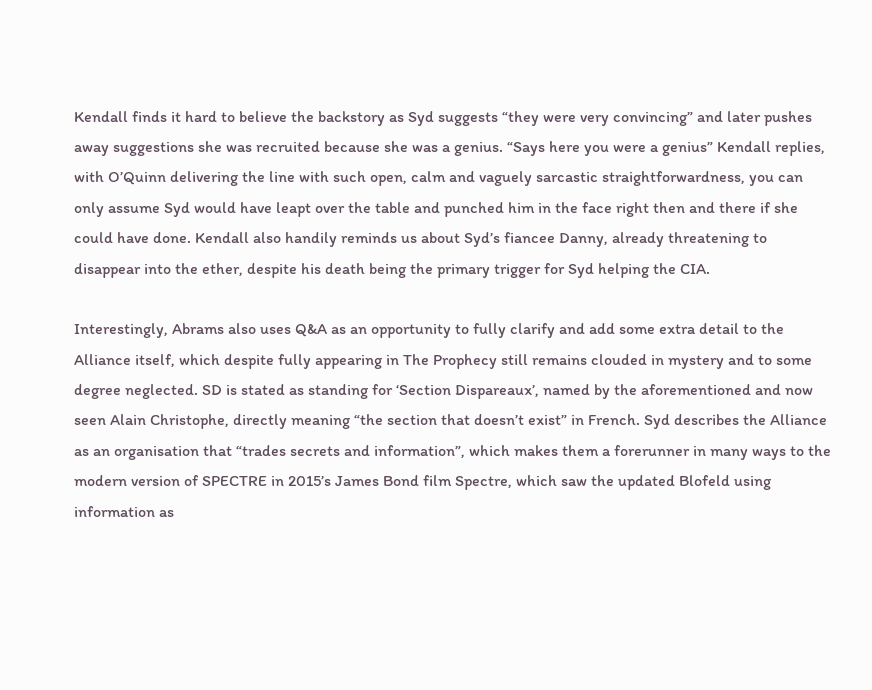Kendall finds it hard to believe the backstory as Syd suggests “they were very convincing” and later pushes away suggestions she was recruited because she was a genius. “Says here you were a genius” Kendall replies, with O’Quinn delivering the line with such open, calm and vaguely sarcastic straightforwardness, you can only assume Syd would have leapt over the table and punched him in the face right then and there if she could have done. Kendall also handily reminds us about Syd’s fiancee Danny, already threatening to disappear into the ether, despite his death being the primary trigger for Syd helping the CIA.

Interestingly, Abrams also uses Q&A as an opportunity to fully clarify and add some extra detail to the Alliance itself, which despite fully appearing in The Prophecy still remains clouded in mystery and to some degree neglected. SD is stated as standing for ‘Section Dispareaux’, named by the aforementioned and now seen Alain Christophe, directly meaning “the section that doesn’t exist” in French. Syd describes the Alliance as an organisation that “trades secrets and information”, which makes them a forerunner in many ways to the modern version of SPECTRE in 2015’s James Bond film Spectre, which saw the updated Blofeld using information as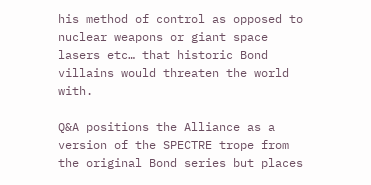his method of control as opposed to nuclear weapons or giant space lasers etc… that historic Bond villains would threaten the world with.

Q&A positions the Alliance as a version of the SPECTRE trope from the original Bond series but places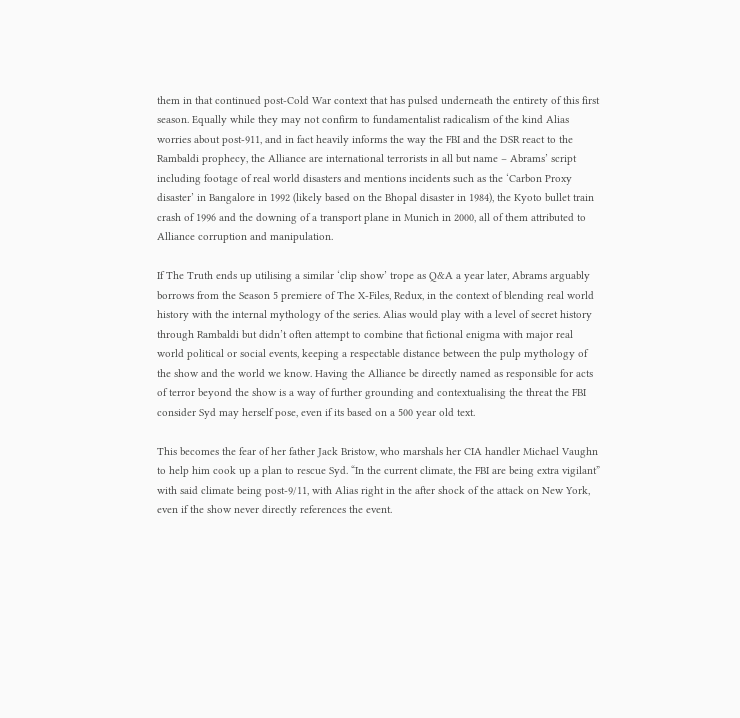them in that continued post-Cold War context that has pulsed underneath the entirety of this first season. Equally while they may not confirm to fundamentalist radicalism of the kind Alias worries about post-911, and in fact heavily informs the way the FBI and the DSR react to the Rambaldi prophecy, the Alliance are international terrorists in all but name – Abrams’ script including footage of real world disasters and mentions incidents such as the ‘Carbon Proxy disaster’ in Bangalore in 1992 (likely based on the Bhopal disaster in 1984), the Kyoto bullet train crash of 1996 and the downing of a transport plane in Munich in 2000, all of them attributed to Alliance corruption and manipulation.

If The Truth ends up utilising a similar ‘clip show’ trope as Q&A a year later, Abrams arguably borrows from the Season 5 premiere of The X-Files, Redux, in the context of blending real world history with the internal mythology of the series. Alias would play with a level of secret history through Rambaldi but didn’t often attempt to combine that fictional enigma with major real world political or social events, keeping a respectable distance between the pulp mythology of the show and the world we know. Having the Alliance be directly named as responsible for acts of terror beyond the show is a way of further grounding and contextualising the threat the FBI consider Syd may herself pose, even if its based on a 500 year old text.

This becomes the fear of her father Jack Bristow, who marshals her CIA handler Michael Vaughn to help him cook up a plan to rescue Syd. “In the current climate, the FBI are being extra vigilant” with said climate being post-9/11, with Alias right in the after shock of the attack on New York, even if the show never directly references the event.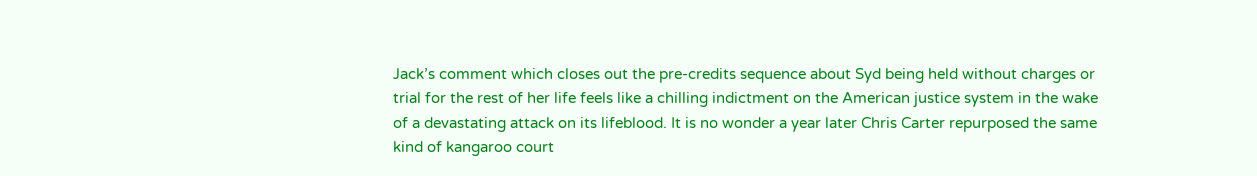Jack’s comment which closes out the pre-credits sequence about Syd being held without charges or trial for the rest of her life feels like a chilling indictment on the American justice system in the wake of a devastating attack on its lifeblood. It is no wonder a year later Chris Carter repurposed the same kind of kangaroo court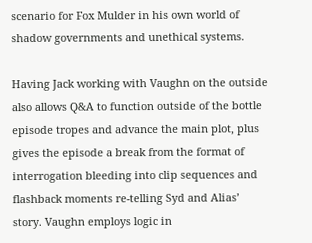scenario for Fox Mulder in his own world of shadow governments and unethical systems.

Having Jack working with Vaughn on the outside also allows Q&A to function outside of the bottle episode tropes and advance the main plot, plus gives the episode a break from the format of interrogation bleeding into clip sequences and flashback moments re-telling Syd and Alias’ story. Vaughn employs logic in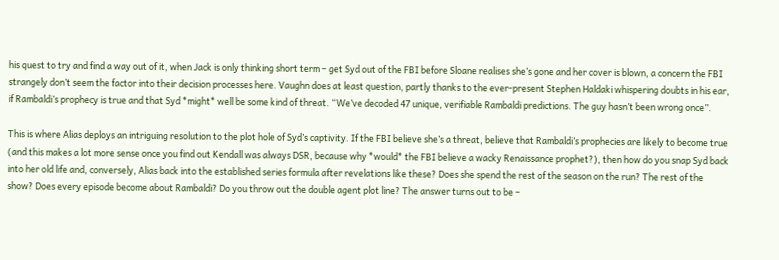his quest to try and find a way out of it, when Jack is only thinking short term – get Syd out of the FBI before Sloane realises she’s gone and her cover is blown, a concern the FBI strangely don’t seem the factor into their decision processes here. Vaughn does at least question, partly thanks to the ever-present Stephen Haldaki whispering doubts in his ear, if Rambaldi’s prophecy is true and that Syd *might* well be some kind of threat. “We’ve decoded 47 unique, verifiable Rambaldi predictions. The guy hasn’t been wrong once”.

This is where Alias deploys an intriguing resolution to the plot hole of Syd’s captivity. If the FBI believe she’s a threat, believe that Rambaldi’s prophecies are likely to become true (and this makes a lot more sense once you find out Kendall was always DSR, because why *would* the FBI believe a wacky Renaissance prophet?), then how do you snap Syd back into her old life and, conversely, Alias back into the established series formula after revelations like these? Does she spend the rest of the season on the run? The rest of the show? Does every episode become about Rambaldi? Do you throw out the double agent plot line? The answer turns out to be –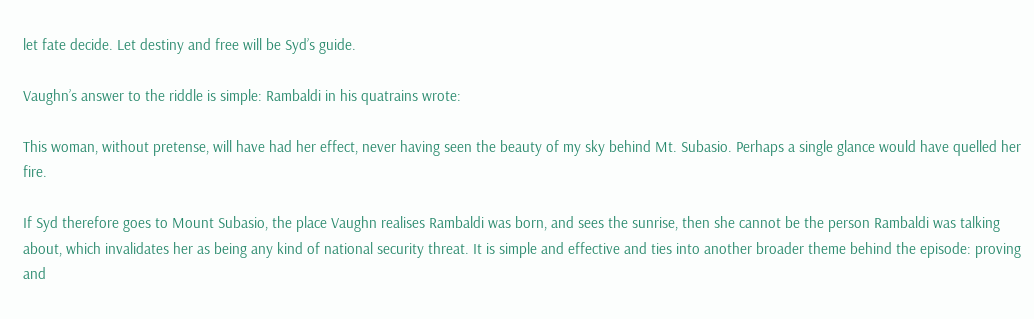let fate decide. Let destiny and free will be Syd’s guide.

Vaughn’s answer to the riddle is simple: Rambaldi in his quatrains wrote:

This woman, without pretense, will have had her effect, never having seen the beauty of my sky behind Mt. Subasio. Perhaps a single glance would have quelled her fire.

If Syd therefore goes to Mount Subasio, the place Vaughn realises Rambaldi was born, and sees the sunrise, then she cannot be the person Rambaldi was talking about, which invalidates her as being any kind of national security threat. It is simple and effective and ties into another broader theme behind the episode: proving and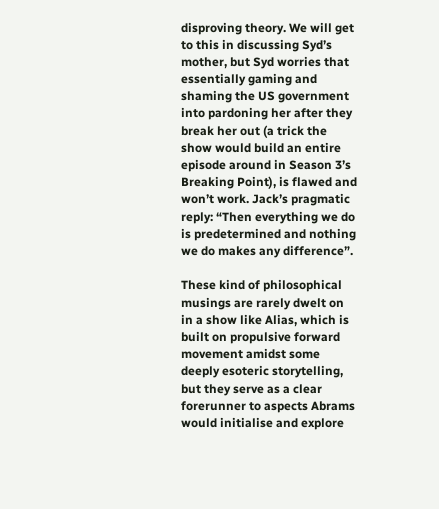disproving theory. We will get to this in discussing Syd’s mother, but Syd worries that essentially gaming and shaming the US government into pardoning her after they break her out (a trick the show would build an entire episode around in Season 3’s Breaking Point), is flawed and won’t work. Jack’s pragmatic reply: “Then everything we do is predetermined and nothing we do makes any difference”.

These kind of philosophical musings are rarely dwelt on in a show like Alias, which is built on propulsive forward movement amidst some deeply esoteric storytelling, but they serve as a clear forerunner to aspects Abrams would initialise and explore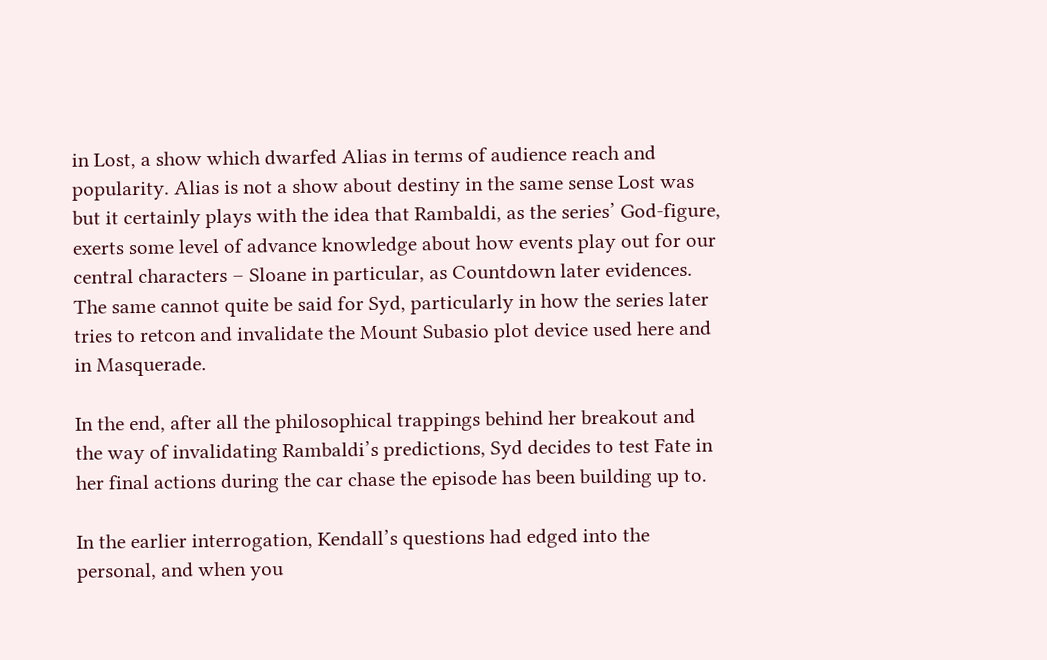in Lost, a show which dwarfed Alias in terms of audience reach and popularity. Alias is not a show about destiny in the same sense Lost was but it certainly plays with the idea that Rambaldi, as the series’ God-figure, exerts some level of advance knowledge about how events play out for our central characters – Sloane in particular, as Countdown later evidences. The same cannot quite be said for Syd, particularly in how the series later tries to retcon and invalidate the Mount Subasio plot device used here and in Masquerade.

In the end, after all the philosophical trappings behind her breakout and the way of invalidating Rambaldi’s predictions, Syd decides to test Fate in her final actions during the car chase the episode has been building up to.

In the earlier interrogation, Kendall’s questions had edged into the personal, and when you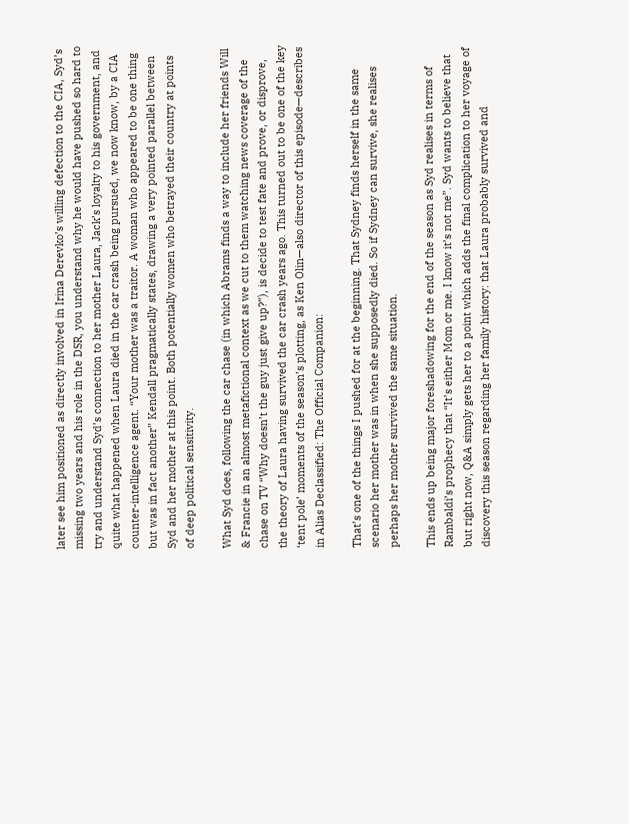later see him positioned as directly involved in Irina Derevko’s willing defection to the CIA, Syd’s missing two years and his role in the DSR, you understand why he would have pushed so hard to try and understand Syd’s connection to her mother Laura, Jack’s loyalty to his government, and quite what happened when Laura died in the car crash being pursued, we now know, by a CIA counter-intelligence agent. “Your mother was a traitor. A woman who appeared to be one thing but was in fact another” Kendall pragmatically states, drawing a very pointed parallel between Syd and her mother at this point. Both potentially women who betrayed their country at points of deep political sensitivity.

What Syd does, following the car chase (in which Abrams finds a way to include her friends Will & Francie in an almost metafictional context as we cut to them watching news coverage of the chase on TV “Why doesn’t the guy just give up?”), is decide to test fate and prove, or disprove, the theory of Laura having survived the car crash years ago. This turned out to be one of the key ‘tent pole’ moments of the season’s plotting, as Ken Olin—also director of this episode—describes in Alias Declassified: The Official Companion:

That’s one of the things I pushed for at the beginning. That Sydney finds herself in the same scenario her mother was in when she supposedly died. So if Sydney can survive, she realises perhaps her mother survived the same situation.

This ends up being major foreshadowing for the end of the season as Syd realises in terms of Rambaldi’s prophecy that “It’s either Mom or me. I know it’s not me”. Syd wants to believe that but right now, Q&A simply gets her to a point which adds the final complication to her voyage of discovery this season regarding her family history: that Laura probably survived and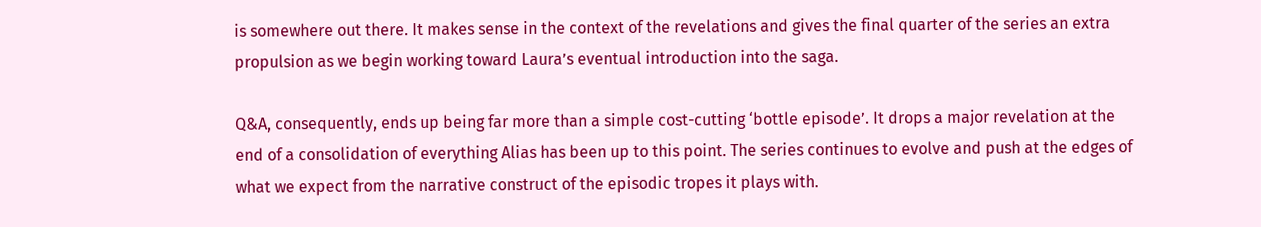is somewhere out there. It makes sense in the context of the revelations and gives the final quarter of the series an extra propulsion as we begin working toward Laura’s eventual introduction into the saga.

Q&A, consequently, ends up being far more than a simple cost-cutting ‘bottle episode’. It drops a major revelation at the end of a consolidation of everything Alias has been up to this point. The series continues to evolve and push at the edges of what we expect from the narrative construct of the episodic tropes it plays with.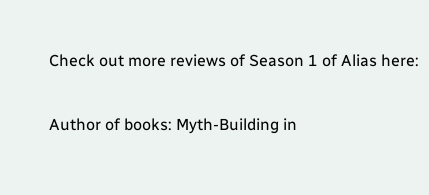Check out more reviews of Season 1 of Alias here:

Author of books: Myth-Building in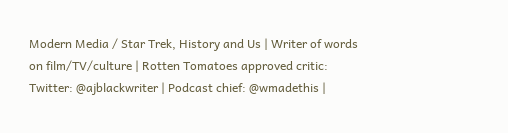Modern Media / Star Trek, History and Us | Writer of words on film/TV/culture | Rotten Tomatoes approved critic: Twitter: @ajblackwriter | Podcast chief: @wmadethis |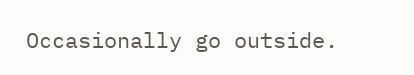Occasionally go outside.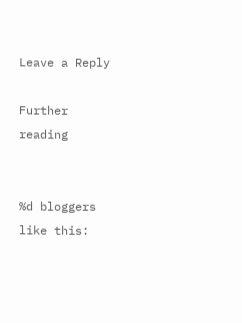Leave a Reply

Further reading


%d bloggers like this: